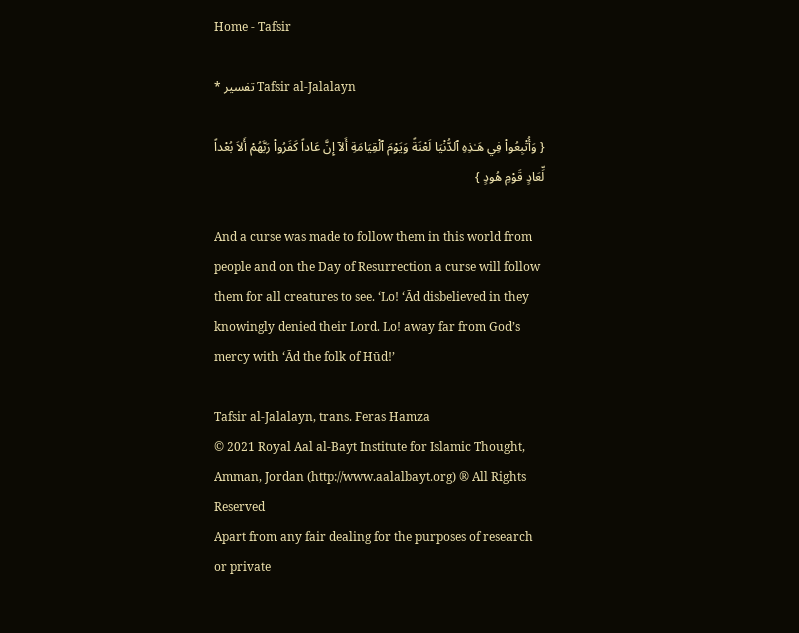Home - Tafsir

* تفسير Tafsir al-Jalalayn

{ وَأُتْبِعُواْ فِي هَـٰذِهِ ٱلدُّنْيَا لَعْنَةً وَيَوْمَ ٱلْقِيَامَةِ أَلاۤ إِنَّ عَاداً كَفَرُواْ رَبَّهُمْ أَلاَ بُعْداً لِّعَادٍ قَوْمِ هُودٍ }

And a curse was made to follow them in this world from people and on the Day of Resurrection a curse will follow them for all creatures to see. ‘Lo! ‘Ād disbelieved in they knowingly denied their Lord. Lo! away far from God’s mercy with ‘Ād the folk of Hūd!’

Tafsir al-Jalalayn, trans. Feras Hamza
© 2021 Royal Aal al-Bayt Institute for Islamic Thought, Amman, Jordan (http://www.aalalbayt.org) ® All Rights Reserved
Apart from any fair dealing for the purposes of research or private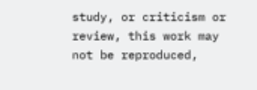study, or criticism or review, this work may not be reproduced,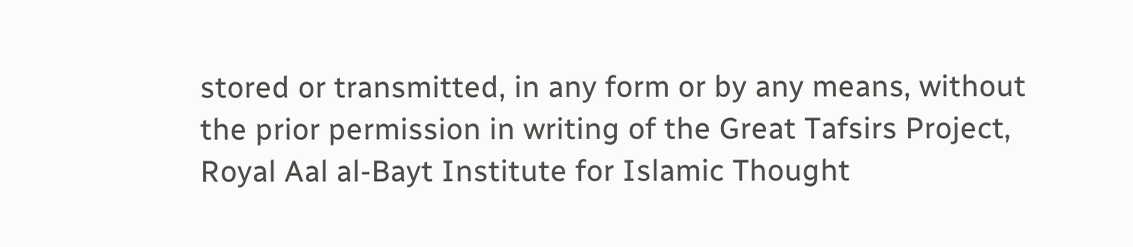stored or transmitted, in any form or by any means, without the prior permission in writing of the Great Tafsirs Project, Royal Aal al-Bayt Institute for Islamic Thought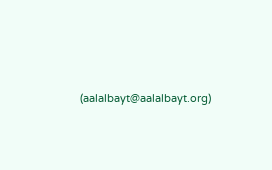(aalalbayt@aalalbayt.org)